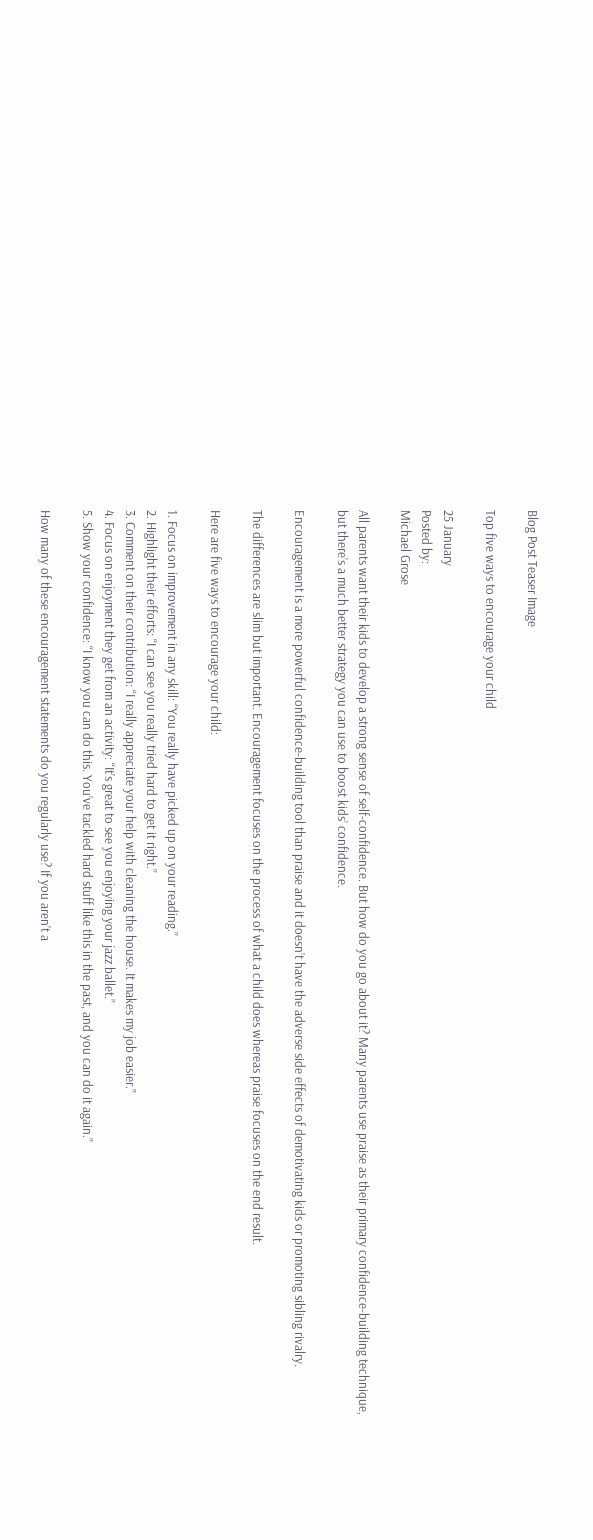Blog Post Teaser Image

Top five ways to encourage your child

25 January
Posted by:
Michael Grose

All parents want their kids to develop a strong sense of self-confidence. But how do you go about it? Many parents use praise as their primary confidence-building technique, but there’s a much better strategy you can use to boost kids’ confidence.

Encouragement is a more powerful confidence-building tool than praise and it doesn’t have the adverse side effects of demotivating kids or promoting sibling rivalry.

The differences are slim but important. Encouragement focuses on the process of what a child does whereas praise focuses on the end result.

Here are five ways to encourage your child:

1. Focus on improvement in any skill: “You really have picked up on your reading.”
2. Highlight their efforts: “I can see you really tried hard to get it right.”
3. Comment on their contribution: “I really appreciate your help with cleaning the house. It makes my job easier.”
4. Focus on enjoyment they get from an activity: “It’s great to see you enjoying your jazz ballet.”
5. Show your confidence: “I know you can do this. You’ve tackled hard stuff like this in the past, and you can do it again.”

How many of these encouragement statements do you regularly use? If you aren’t a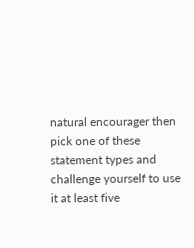natural encourager then pick one of these statement types and challenge yourself to use it at least five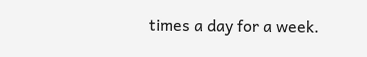times a day for a week.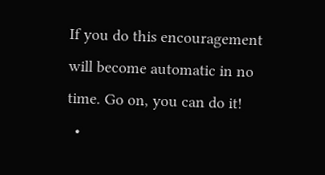If you do this encouragement will become automatic in no time. Go on, you can do it!
  •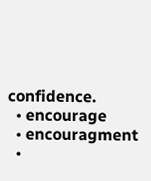confidence.
  • encourage
  • encouragment
  •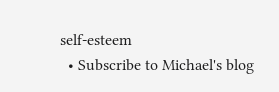self-esteem
  • Subscribe to Michael's blog